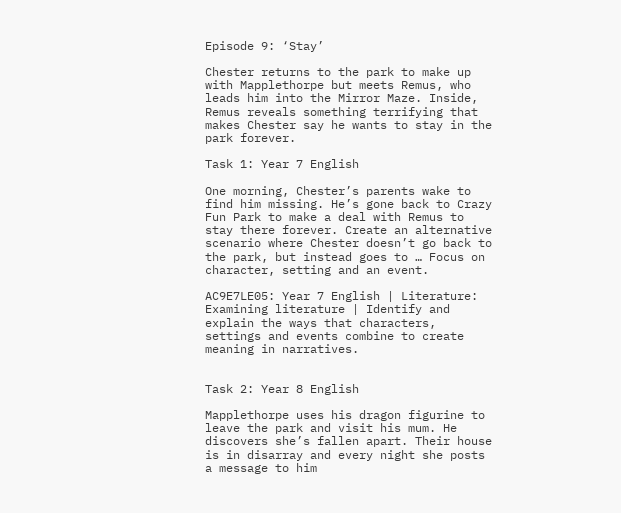Episode 9: ‘Stay’

Chester returns to the park to make up with Mapplethorpe but meets Remus, who leads him into the Mirror Maze. Inside, Remus reveals something terrifying that makes Chester say he wants to stay in the park forever.

Task 1: Year 7 English

One morning, Chester’s parents wake to find him missing. He’s gone back to Crazy Fun Park to make a deal with Remus to stay there forever. Create an alternative scenario where Chester doesn’t go back to the park, but instead goes to … Focus on character, setting and an event.

AC9E7LE05: Year 7 English | Literature: Examining literature | Identify and explain the ways that characters, settings and events combine to create meaning in narratives.


Task 2: Year 8 English

Mapplethorpe uses his dragon figurine to leave the park and visit his mum. He discovers she’s fallen apart. Their house is in disarray and every night she posts a message to him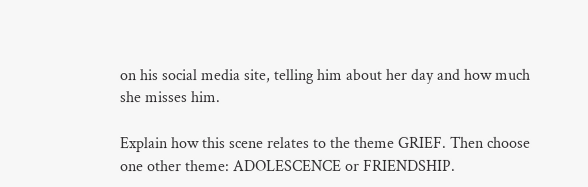on his social media site, telling him about her day and how much she misses him.

Explain how this scene relates to the theme GRIEF. Then choose one other theme: ADOLESCENCE or FRIENDSHIP.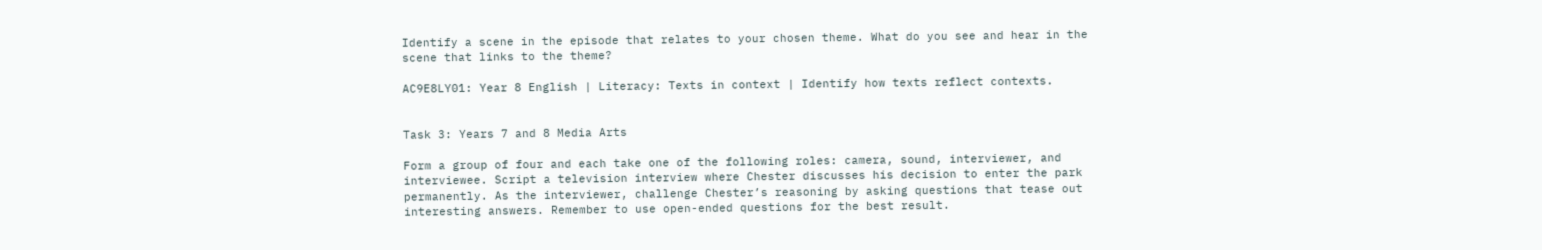Identify a scene in the episode that relates to your chosen theme. What do you see and hear in the scene that links to the theme?

AC9E8LY01: Year 8 English | Literacy: Texts in context | Identify how texts reflect contexts.


Task 3: Years 7 and 8 Media Arts

Form a group of four and each take one of the following roles: camera, sound, interviewer, and interviewee. Script a television interview where Chester discusses his decision to enter the park permanently. As the interviewer, challenge Chester’s reasoning by asking questions that tease out interesting answers. Remember to use open-ended questions for the best result.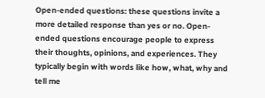Open-ended questions: these questions invite a more detailed response than yes or no. Open-ended questions encourage people to express their thoughts, opinions, and experiences. They typically begin with words like how, what, why and tell me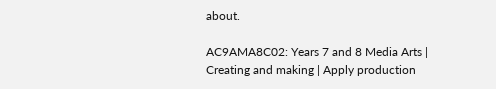about.

AC9AMA8C02: Years 7 and 8 Media Arts | Creating and making | Apply production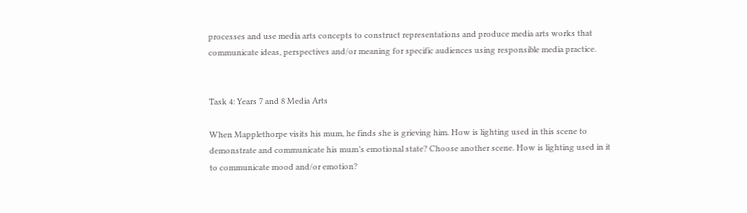processes and use media arts concepts to construct representations and produce media arts works that communicate ideas, perspectives and/or meaning for specific audiences using responsible media practice.


Task 4: Years 7 and 8 Media Arts

When Mapplethorpe visits his mum, he finds she is grieving him. How is lighting used in this scene to demonstrate and communicate his mum’s emotional state? Choose another scene. How is lighting used in it to communicate mood and/or emotion?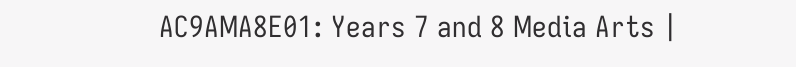AC9AMA8E01: Years 7 and 8 Media Arts |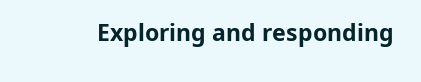Exploring and responding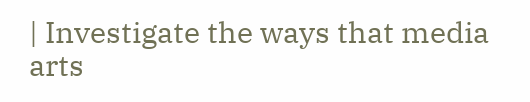| Investigate the ways that media arts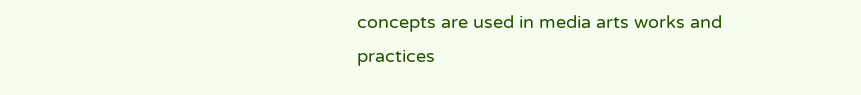concepts are used in media arts works and practices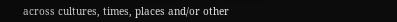across cultures, times, places and/or other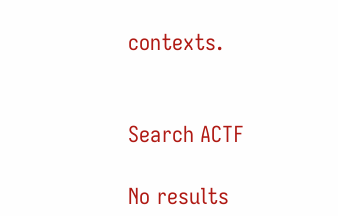contexts.


Search ACTF

No results